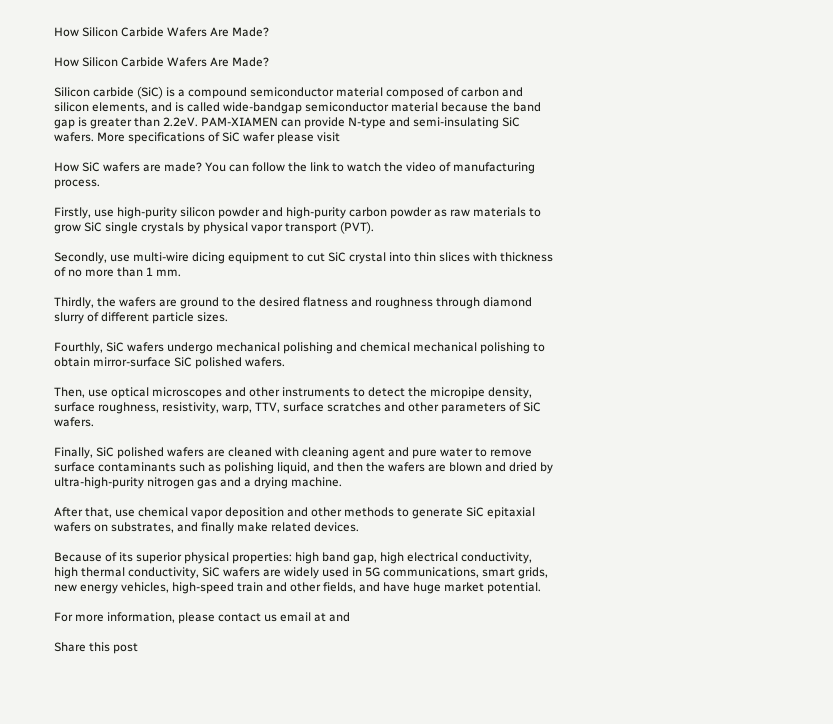How Silicon Carbide Wafers Are Made?

How Silicon Carbide Wafers Are Made?

Silicon carbide (SiC) is a compound semiconductor material composed of carbon and silicon elements, and is called wide-bandgap semiconductor material because the band gap is greater than 2.2eV. PAM-XIAMEN can provide N-type and semi-insulating SiC wafers. More specifications of SiC wafer please visit

How SiC wafers are made? You can follow the link to watch the video of manufacturing process.

Firstly, use high-purity silicon powder and high-purity carbon powder as raw materials to grow SiC single crystals by physical vapor transport (PVT).

Secondly, use multi-wire dicing equipment to cut SiC crystal into thin slices with thickness of no more than 1 mm.

Thirdly, the wafers are ground to the desired flatness and roughness through diamond slurry of different particle sizes.

Fourthly, SiC wafers undergo mechanical polishing and chemical mechanical polishing to obtain mirror-surface SiC polished wafers.

Then, use optical microscopes and other instruments to detect the micropipe density, surface roughness, resistivity, warp, TTV, surface scratches and other parameters of SiC wafers.

Finally, SiC polished wafers are cleaned with cleaning agent and pure water to remove surface contaminants such as polishing liquid, and then the wafers are blown and dried by ultra-high-purity nitrogen gas and a drying machine.

After that, use chemical vapor deposition and other methods to generate SiC epitaxial wafers on substrates, and finally make related devices.

Because of its superior physical properties: high band gap, high electrical conductivity, high thermal conductivity, SiC wafers are widely used in 5G communications, smart grids, new energy vehicles, high-speed train and other fields, and have huge market potential.

For more information, please contact us email at and

Share this post